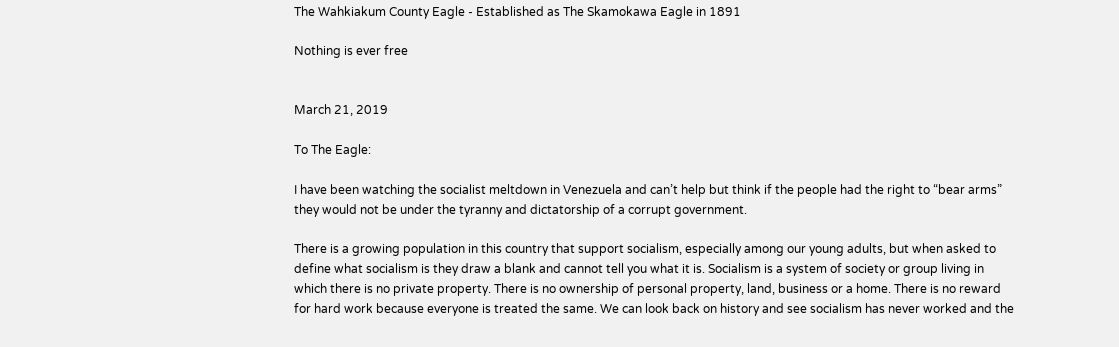The Wahkiakum County Eagle - Established as The Skamokawa Eagle in 1891

Nothing is ever free


March 21, 2019

To The Eagle:

I have been watching the socialist meltdown in Venezuela and can’t help but think if the people had the right to “bear arms” they would not be under the tyranny and dictatorship of a corrupt government.

There is a growing population in this country that support socialism, especially among our young adults, but when asked to define what socialism is they draw a blank and cannot tell you what it is. Socialism is a system of society or group living in which there is no private property. There is no ownership of personal property, land, business or a home. There is no reward for hard work because everyone is treated the same. We can look back on history and see socialism has never worked and the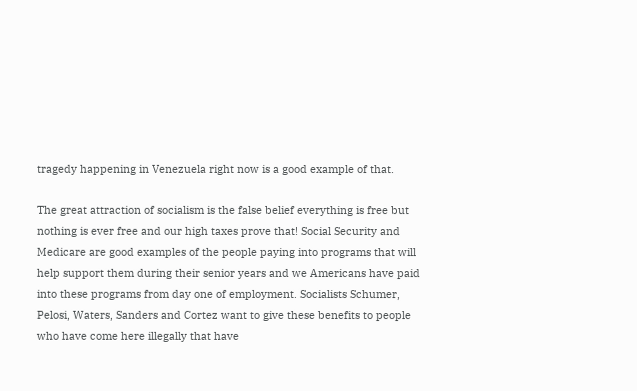tragedy happening in Venezuela right now is a good example of that.

The great attraction of socialism is the false belief everything is free but nothing is ever free and our high taxes prove that! Social Security and Medicare are good examples of the people paying into programs that will help support them during their senior years and we Americans have paid into these programs from day one of employment. Socialists Schumer, Pelosi, Waters, Sanders and Cortez want to give these benefits to people who have come here illegally that have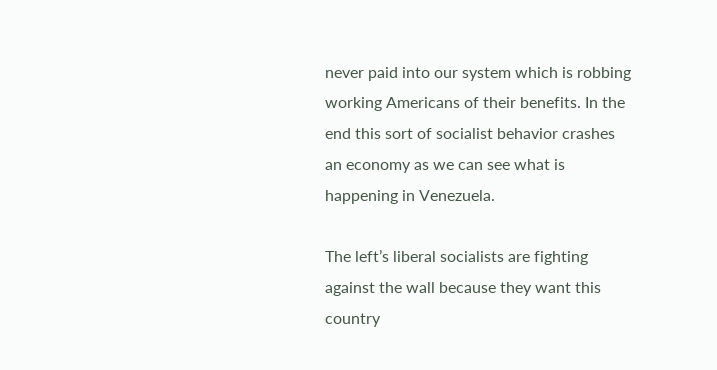never paid into our system which is robbing working Americans of their benefits. In the end this sort of socialist behavior crashes an economy as we can see what is happening in Venezuela.

The left’s liberal socialists are fighting against the wall because they want this country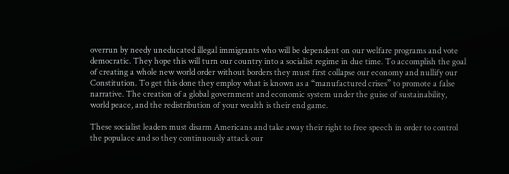overrun by needy uneducated illegal immigrants who will be dependent on our welfare programs and vote democratic. They hope this will turn our country into a socialist regime in due time. To accomplish the goal of creating a whole new world order without borders they must first collapse our economy and nullify our Constitution. To get this done they employ what is known as a “manufactured crises” to promote a false narrative. The creation of a global government and economic system under the guise of sustainability, world peace, and the redistribution of your wealth is their end game.

These socialist leaders must disarm Americans and take away their right to free speech in order to control the populace and so they continuously attack our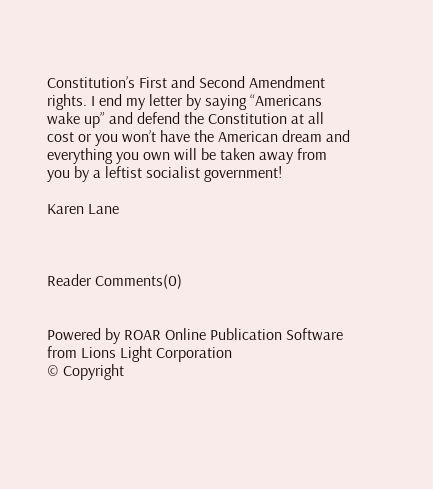Constitution’s First and Second Amendment rights. I end my letter by saying “Americans wake up” and defend the Constitution at all cost or you won’t have the American dream and everything you own will be taken away from you by a leftist socialist government!

Karen Lane



Reader Comments(0)


Powered by ROAR Online Publication Software from Lions Light Corporation
© Copyright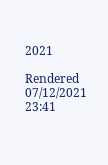2021

Rendered 07/12/2021 23:41